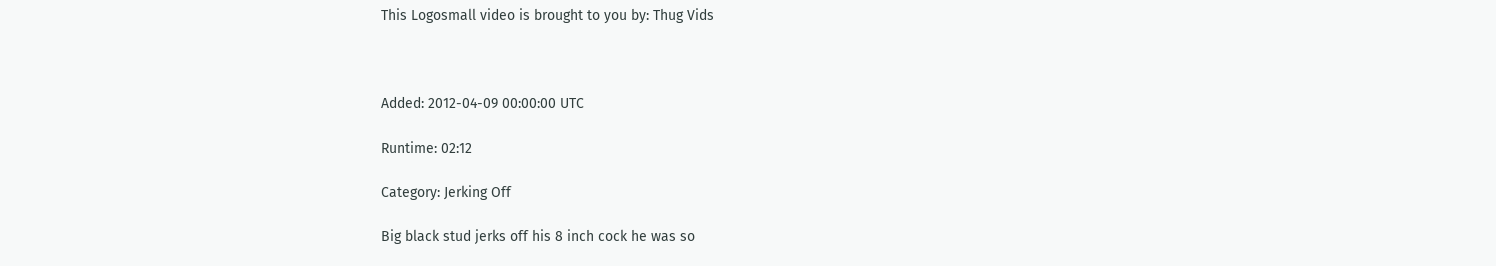This Logosmall video is brought to you by: Thug Vids



Added: 2012-04-09 00:00:00 UTC

Runtime: 02:12

Category: Jerking Off

Big black stud jerks off his 8 inch cock he was so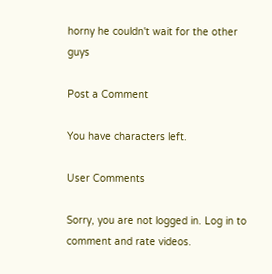horny he couldn't wait for the other guys

Post a Comment

You have characters left.

User Comments

Sorry, you are not logged in. Log in to comment and rate videos.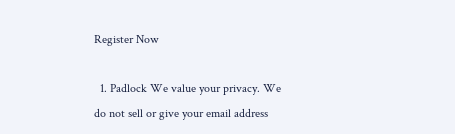Register Now

  1. Padlock We value your privacy. We do not sell or give your email address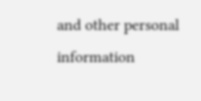and other personal information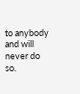to anybody and will never do so.